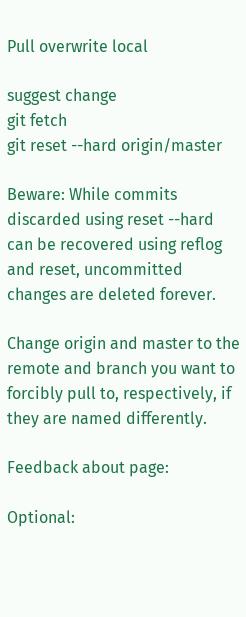Pull overwrite local

suggest change
git fetch
git reset --hard origin/master

Beware: While commits discarded using reset --hard can be recovered using reflog and reset, uncommitted changes are deleted forever.

Change origin and master to the remote and branch you want to forcibly pull to, respectively, if they are named differently.

Feedback about page:

Optional: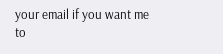your email if you want me to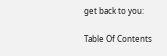get back to you:

Table Of Contents